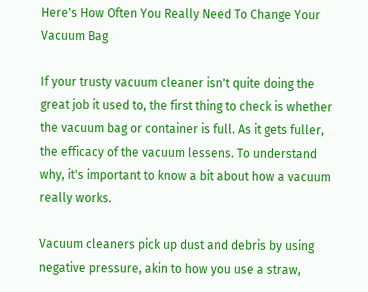Here's How Often You Really Need To Change Your Vacuum Bag

If your trusty vacuum cleaner isn't quite doing the great job it used to, the first thing to check is whether the vacuum bag or container is full. As it gets fuller, the efficacy of the vacuum lessens. To understand why, it's important to know a bit about how a vacuum really works.

Vacuum cleaners pick up dust and debris by using negative pressure, akin to how you use a straw,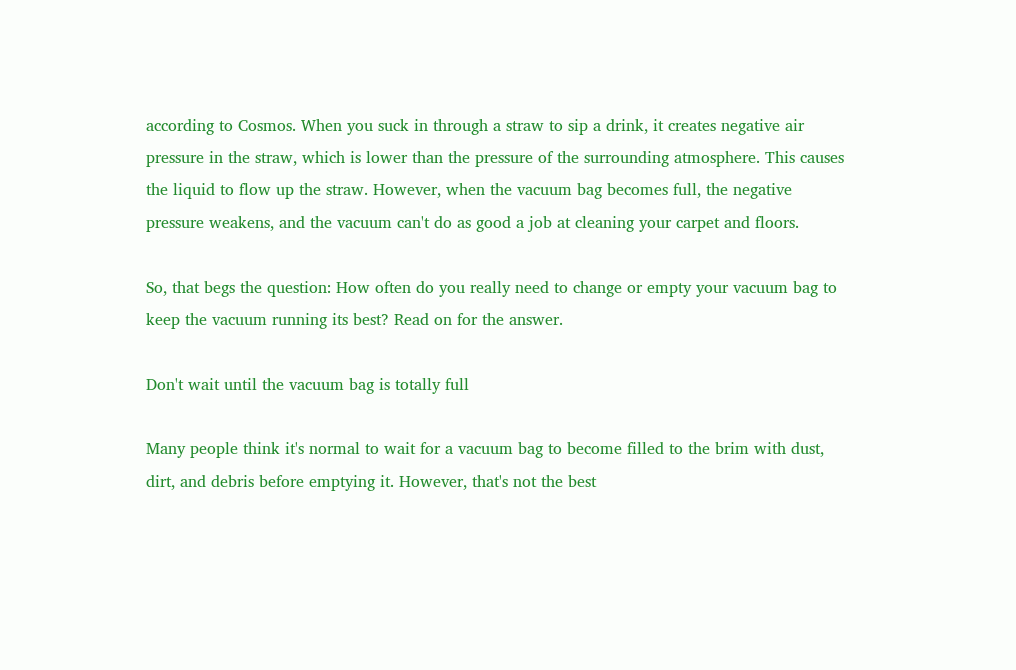according to Cosmos. When you suck in through a straw to sip a drink, it creates negative air pressure in the straw, which is lower than the pressure of the surrounding atmosphere. This causes the liquid to flow up the straw. However, when the vacuum bag becomes full, the negative pressure weakens, and the vacuum can't do as good a job at cleaning your carpet and floors.

So, that begs the question: How often do you really need to change or empty your vacuum bag to keep the vacuum running its best? Read on for the answer.

Don't wait until the vacuum bag is totally full

Many people think it's normal to wait for a vacuum bag to become filled to the brim with dust, dirt, and debris before emptying it. However, that's not the best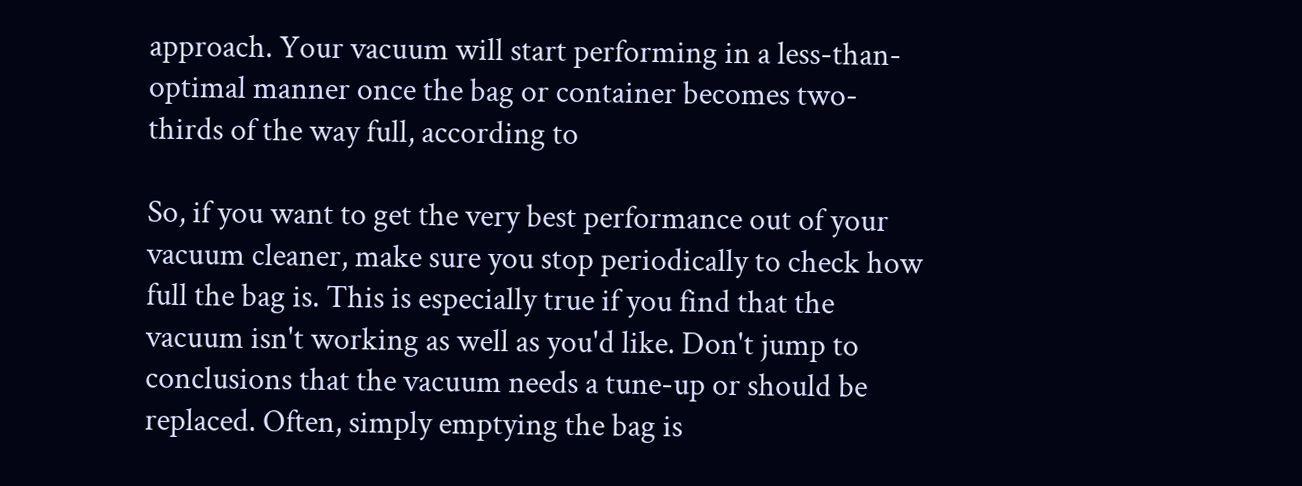approach. Your vacuum will start performing in a less-than-optimal manner once the bag or container becomes two-thirds of the way full, according to

So, if you want to get the very best performance out of your vacuum cleaner, make sure you stop periodically to check how full the bag is. This is especially true if you find that the vacuum isn't working as well as you'd like. Don't jump to conclusions that the vacuum needs a tune-up or should be replaced. Often, simply emptying the bag is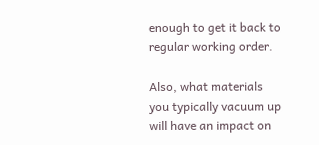enough to get it back to regular working order.

Also, what materials you typically vacuum up will have an impact on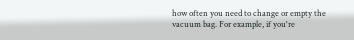how often you need to change or empty the vacuum bag. For example, if you're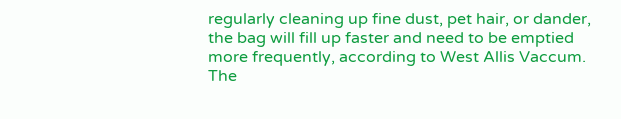regularly cleaning up fine dust, pet hair, or dander, the bag will fill up faster and need to be emptied more frequently, according to West Allis Vaccum. The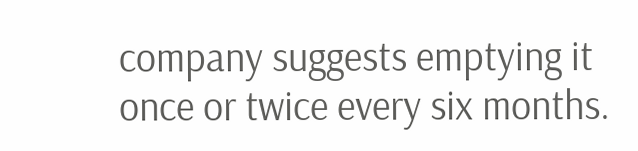company suggests emptying it once or twice every six months.